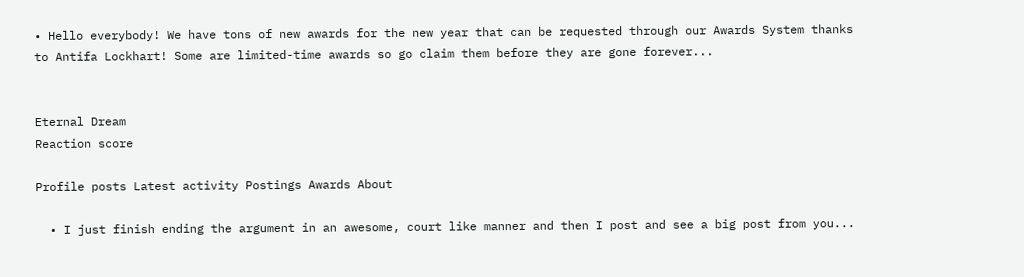• Hello everybody! We have tons of new awards for the new year that can be requested through our Awards System thanks to Antifa Lockhart! Some are limited-time awards so go claim them before they are gone forever...


Eternal Dream
Reaction score

Profile posts Latest activity Postings Awards About

  • I just finish ending the argument in an awesome, court like manner and then I post and see a big post from you...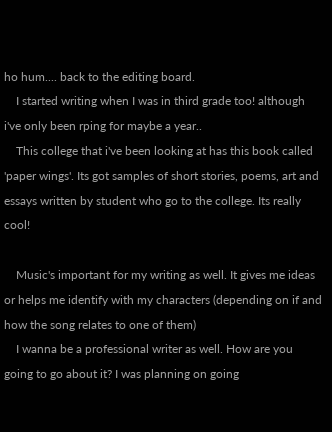ho hum.... back to the editing board.
    I started writing when I was in third grade too! although i've only been rping for maybe a year..
    This college that i've been looking at has this book called 'paper wings'. Its got samples of short stories, poems, art and essays written by student who go to the college. Its really cool!

    Music's important for my writing as well. It gives me ideas or helps me identify with my characters (depending on if and how the song relates to one of them)
    I wanna be a professional writer as well. How are you going to go about it? I was planning on going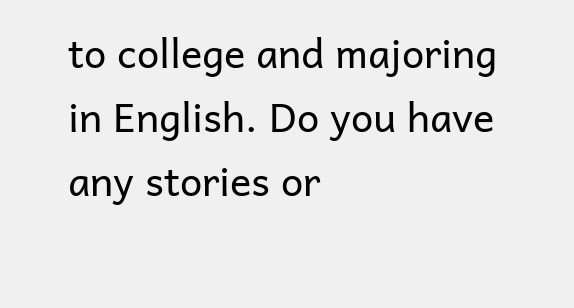to college and majoring in English. Do you have any stories or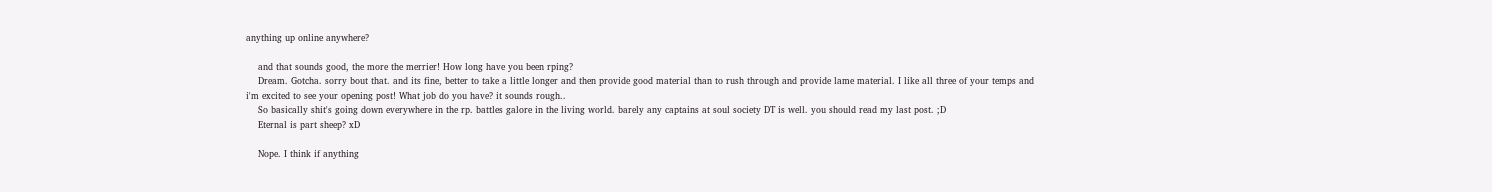anything up online anywhere?

    and that sounds good, the more the merrier! How long have you been rping?
    Dream. Gotcha. sorry bout that. and its fine, better to take a little longer and then provide good material than to rush through and provide lame material. I like all three of your temps and i'm excited to see your opening post! What job do you have? it sounds rough..
    So basically shit's going down everywhere in the rp. battles galore in the living world. barely any captains at soul society DT is well. you should read my last post. ;D
    Eternal is part sheep? xD

    Nope. I think if anything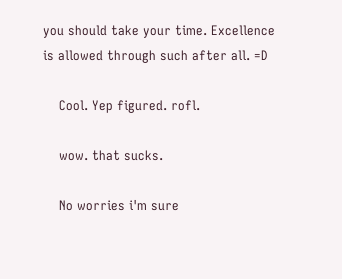you should take your time. Excellence is allowed through such after all. =D

    Cool. Yep figured. rofl.

    wow. that sucks.

    No worries i'm sure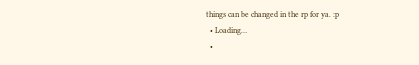things can be changed in the rp for ya. :p
  • Loading…
  •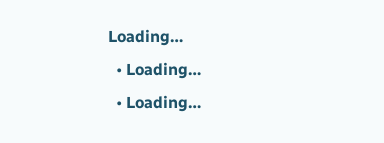Loading…
  • Loading…
  • Loading…